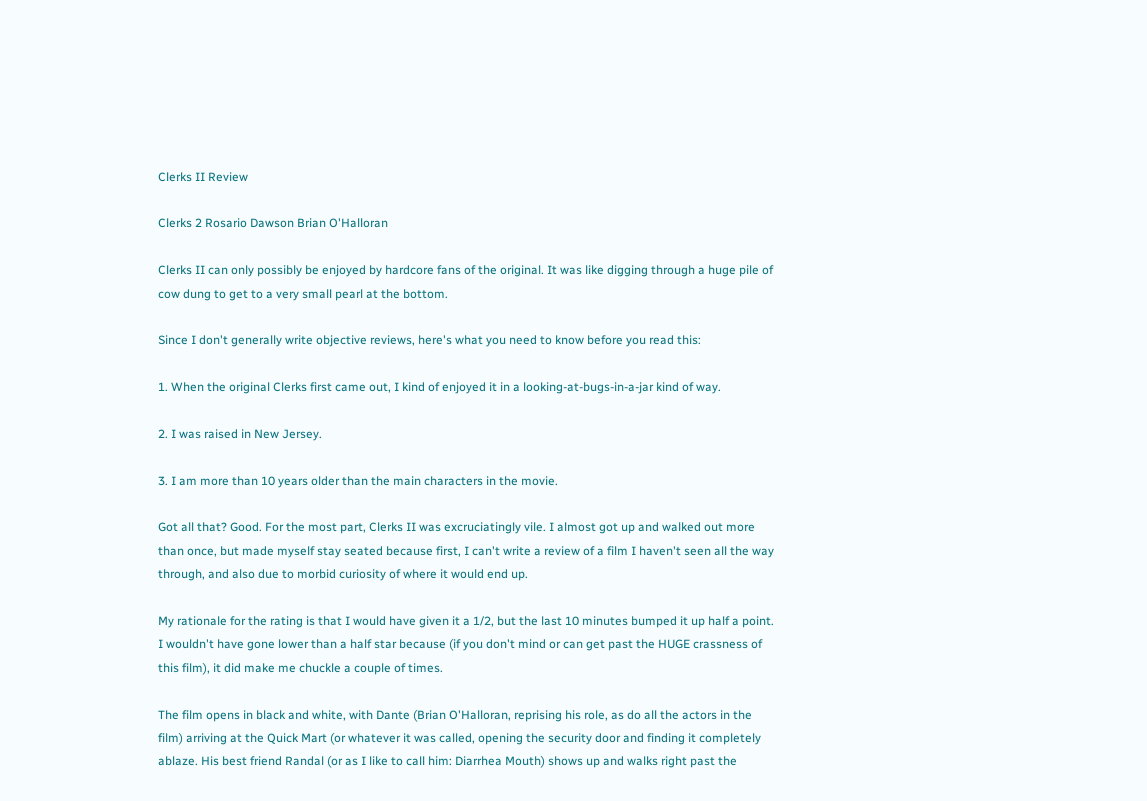Clerks II Review

Clerks 2 Rosario Dawson Brian O'Halloran

Clerks II can only possibly be enjoyed by hardcore fans of the original. It was like digging through a huge pile of cow dung to get to a very small pearl at the bottom.

Since I don't generally write objective reviews, here's what you need to know before you read this:

1. When the original Clerks first came out, I kind of enjoyed it in a looking-at-bugs-in-a-jar kind of way.

2. I was raised in New Jersey.

3. I am more than 10 years older than the main characters in the movie.

Got all that? Good. For the most part, Clerks II was excruciatingly vile. I almost got up and walked out more than once, but made myself stay seated because first, I can't write a review of a film I haven't seen all the way through, and also due to morbid curiosity of where it would end up.

My rationale for the rating is that I would have given it a 1/2, but the last 10 minutes bumped it up half a point. I wouldn't have gone lower than a half star because (if you don't mind or can get past the HUGE crassness of this film), it did make me chuckle a couple of times.

The film opens in black and white, with Dante (Brian O'Halloran, reprising his role, as do all the actors in the film) arriving at the Quick Mart (or whatever it was called, opening the security door and finding it completely ablaze. His best friend Randal (or as I like to call him: Diarrhea Mouth) shows up and walks right past the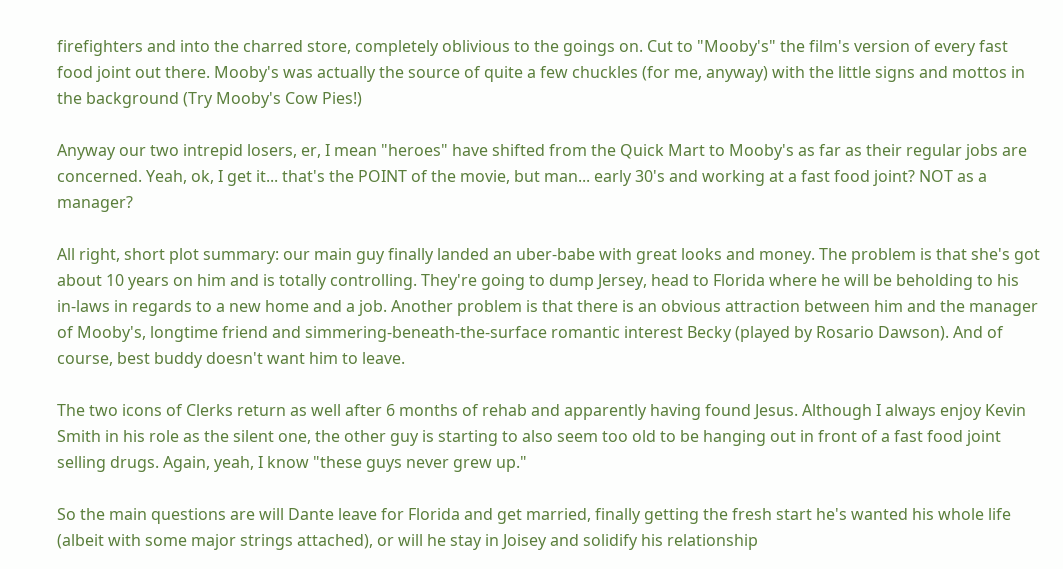firefighters and into the charred store, completely oblivious to the goings on. Cut to "Mooby's" the film's version of every fast food joint out there. Mooby's was actually the source of quite a few chuckles (for me, anyway) with the little signs and mottos in the background (Try Mooby's Cow Pies!)

Anyway our two intrepid losers, er, I mean "heroes" have shifted from the Quick Mart to Mooby's as far as their regular jobs are concerned. Yeah, ok, I get it... that's the POINT of the movie, but man... early 30's and working at a fast food joint? NOT as a manager?

All right, short plot summary: our main guy finally landed an uber-babe with great looks and money. The problem is that she's got about 10 years on him and is totally controlling. They're going to dump Jersey, head to Florida where he will be beholding to his in-laws in regards to a new home and a job. Another problem is that there is an obvious attraction between him and the manager of Mooby's, longtime friend and simmering-beneath-the-surface romantic interest Becky (played by Rosario Dawson). And of course, best buddy doesn't want him to leave.

The two icons of Clerks return as well after 6 months of rehab and apparently having found Jesus. Although I always enjoy Kevin Smith in his role as the silent one, the other guy is starting to also seem too old to be hanging out in front of a fast food joint selling drugs. Again, yeah, I know "these guys never grew up."

So the main questions are will Dante leave for Florida and get married, finally getting the fresh start he's wanted his whole life (albeit with some major strings attached), or will he stay in Joisey and solidify his relationship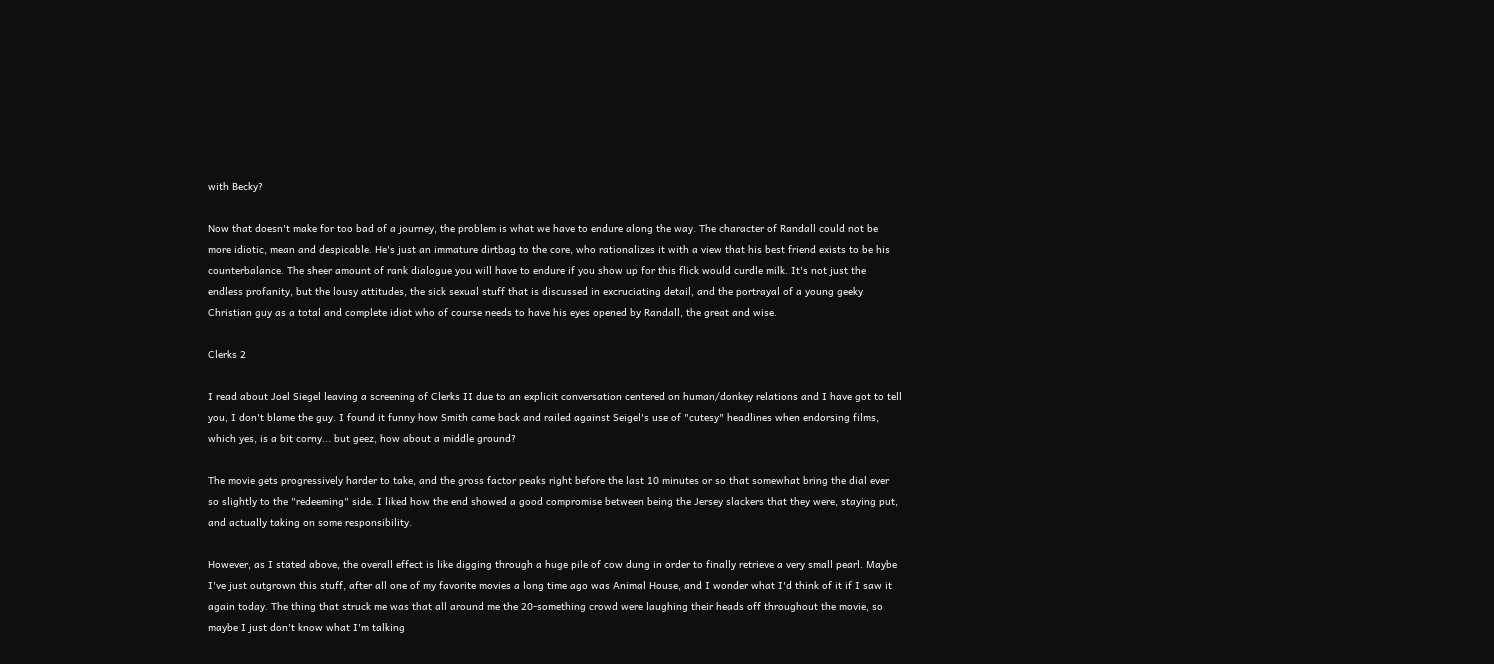with Becky?

Now that doesn't make for too bad of a journey, the problem is what we have to endure along the way. The character of Randall could not be more idiotic, mean and despicable. He's just an immature dirtbag to the core, who rationalizes it with a view that his best friend exists to be his counterbalance. The sheer amount of rank dialogue you will have to endure if you show up for this flick would curdle milk. It's not just the endless profanity, but the lousy attitudes, the sick sexual stuff that is discussed in excruciating detail, and the portrayal of a young geeky Christian guy as a total and complete idiot who of course needs to have his eyes opened by Randall, the great and wise.

Clerks 2

I read about Joel Siegel leaving a screening of Clerks II due to an explicit conversation centered on human/donkey relations and I have got to tell you, I don't blame the guy. I found it funny how Smith came back and railed against Seigel's use of "cutesy" headlines when endorsing films, which yes, is a bit corny... but geez, how about a middle ground?

The movie gets progressively harder to take, and the gross factor peaks right before the last 10 minutes or so that somewhat bring the dial ever so slightly to the "redeeming" side. I liked how the end showed a good compromise between being the Jersey slackers that they were, staying put, and actually taking on some responsibility.

However, as I stated above, the overall effect is like digging through a huge pile of cow dung in order to finally retrieve a very small pearl. Maybe I've just outgrown this stuff, after all one of my favorite movies a long time ago was Animal House, and I wonder what I'd think of it if I saw it again today. The thing that struck me was that all around me the 20-something crowd were laughing their heads off throughout the movie, so maybe I just don't know what I'm talking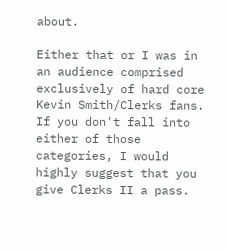about.

Either that or I was in an audience comprised exclusively of hard core Kevin Smith/Clerks fans. If you don't fall into either of those categories, I would highly suggest that you give Clerks II a pass.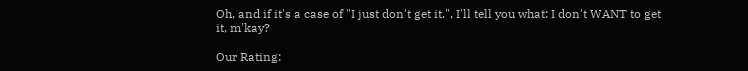Oh, and if it's a case of "I just don't get it.", I'll tell you what: I don't WANT to get it, m'kay?

Our Rating: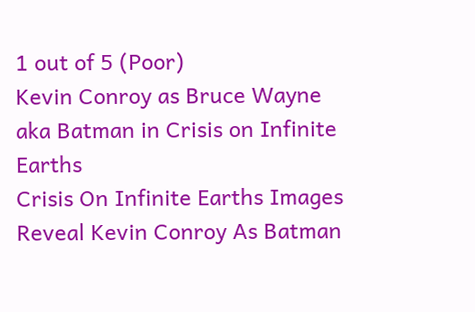1 out of 5 (Poor)
Kevin Conroy as Bruce Wayne aka Batman in Crisis on Infinite Earths
Crisis On Infinite Earths Images Reveal Kevin Conroy As Batman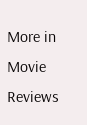More in Movie Reviews